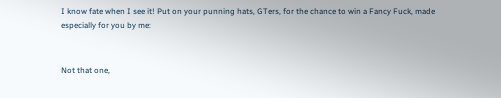I know fate when I see it! Put on your punning hats, GTers, for the chance to win a Fancy Fuck, made especially for you by me:


Not that one,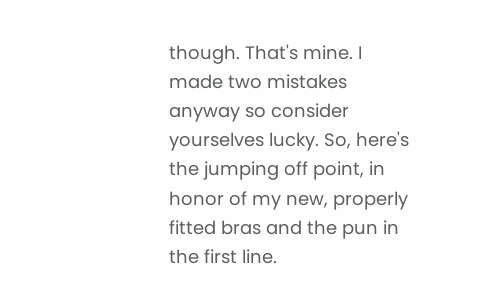though. That's mine. I made two mistakes anyway so consider yourselves lucky. So, here's the jumping off point, in honor of my new, properly fitted bras and the pun in the first line.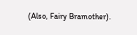(Also, Fairy Bramother).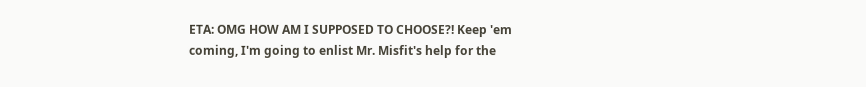ETA: OMG HOW AM I SUPPOSED TO CHOOSE?! Keep 'em coming, I'm going to enlist Mr. Misfit's help for the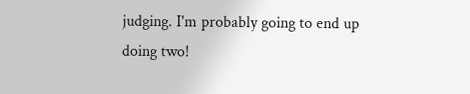judging. I'm probably going to end up doing two!